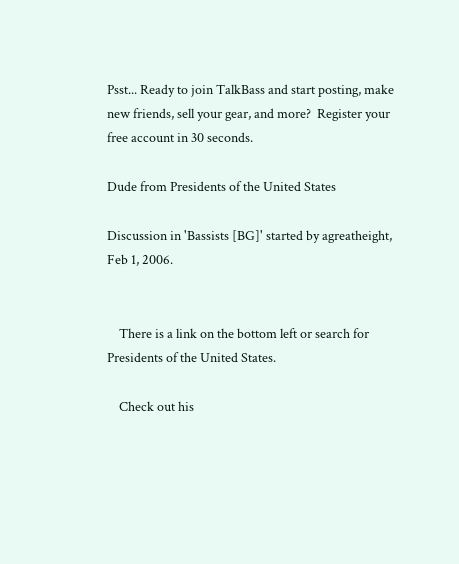Psst... Ready to join TalkBass and start posting, make new friends, sell your gear, and more?  Register your free account in 30 seconds.

Dude from Presidents of the United States

Discussion in 'Bassists [BG]' started by agreatheight, Feb 1, 2006.


    There is a link on the bottom left or search for Presidents of the United States.

    Check out his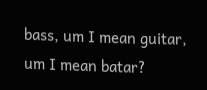bass, um I mean guitar, um I mean batar?